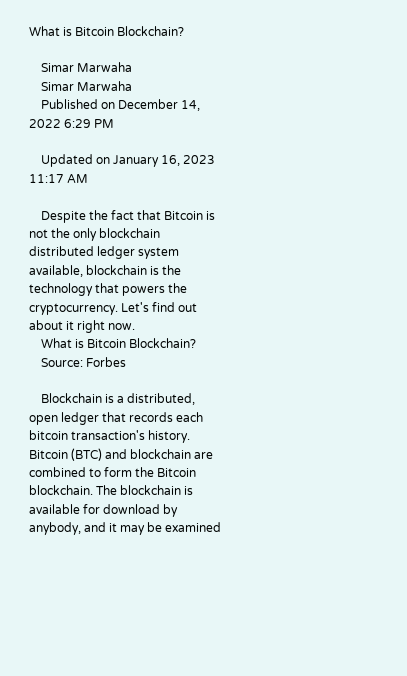What is Bitcoin Blockchain?

    Simar Marwaha
    Simar Marwaha
    Published on December 14, 2022 6:29 PM

    Updated on January 16, 2023 11:17 AM

    Despite the fact that Bitcoin is not the only blockchain distributed ledger system available, blockchain is the technology that powers the cryptocurrency. Let's find out about it right now.
    What is Bitcoin Blockchain?
    Source: Forbes

    Blockchain is a distributed, open ledger that records each bitcoin transaction's history. Bitcoin (BTC) and blockchain are combined to form the Bitcoin blockchain. The blockchain is available for download by anybody, and it may be examined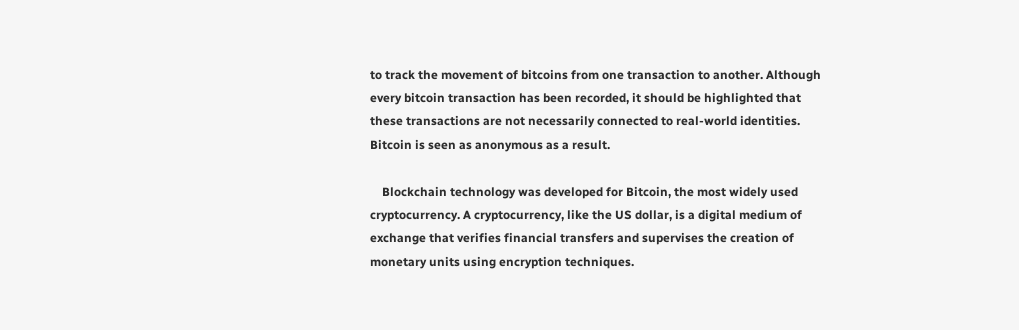to track the movement of bitcoins from one transaction to another. Although every bitcoin transaction has been recorded, it should be highlighted that these transactions are not necessarily connected to real-world identities. Bitcoin is seen as anonymous as a result.

    Blockchain technology was developed for Bitcoin, the most widely used cryptocurrency. A cryptocurrency, like the US dollar, is a digital medium of exchange that verifies financial transfers and supervises the creation of monetary units using encryption techniques.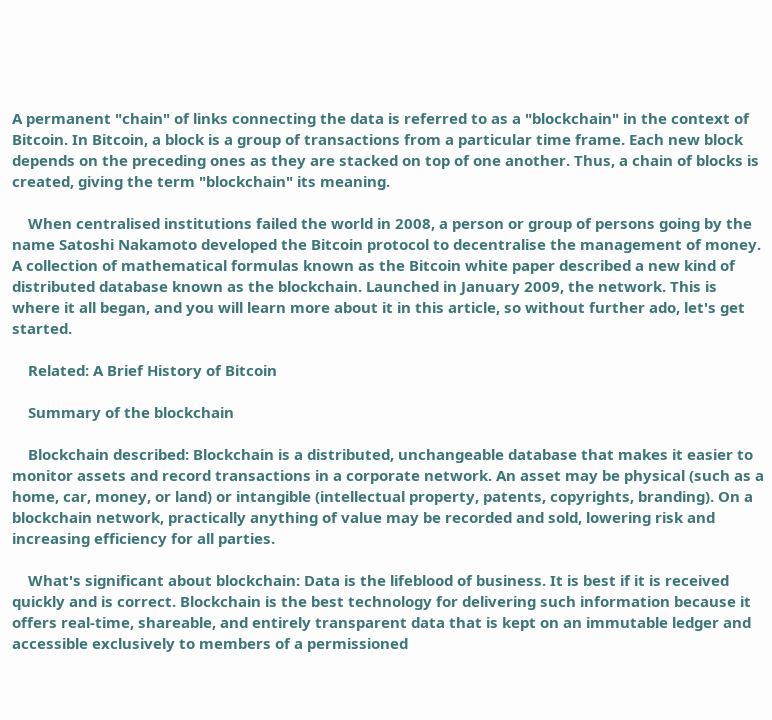A permanent "chain" of links connecting the data is referred to as a "blockchain" in the context of Bitcoin. In Bitcoin, a block is a group of transactions from a particular time frame. Each new block depends on the preceding ones as they are stacked on top of one another. Thus, a chain of blocks is created, giving the term "blockchain" its meaning.

    When centralised institutions failed the world in 2008, a person or group of persons going by the name Satoshi Nakamoto developed the Bitcoin protocol to decentralise the management of money. A collection of mathematical formulas known as the Bitcoin white paper described a new kind of distributed database known as the blockchain. Launched in January 2009, the network. This is where it all began, and you will learn more about it in this article, so without further ado, let's get started.

    Related: A Brief History of Bitcoin

    Summary of the blockchain

    Blockchain described: Blockchain is a distributed, unchangeable database that makes it easier to monitor assets and record transactions in a corporate network. An asset may be physical (such as a home, car, money, or land) or intangible (intellectual property, patents, copyrights, branding). On a blockchain network, practically anything of value may be recorded and sold, lowering risk and increasing efficiency for all parties.

    What's significant about blockchain: Data is the lifeblood of business. It is best if it is received quickly and is correct. Blockchain is the best technology for delivering such information because it offers real-time, shareable, and entirely transparent data that is kept on an immutable ledger and accessible exclusively to members of a permissioned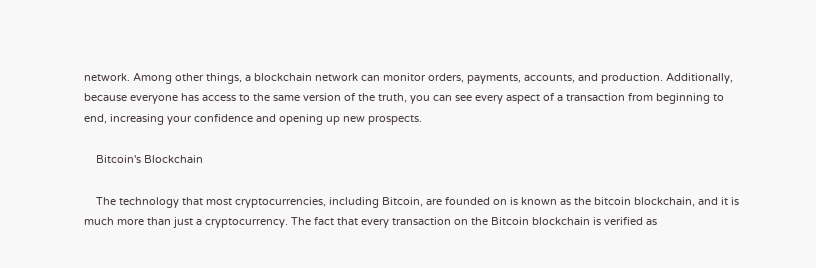network. Among other things, a blockchain network can monitor orders, payments, accounts, and production. Additionally, because everyone has access to the same version of the truth, you can see every aspect of a transaction from beginning to end, increasing your confidence and opening up new prospects.

    Bitcoin's Blockchain

    The technology that most cryptocurrencies, including Bitcoin, are founded on is known as the bitcoin blockchain, and it is much more than just a cryptocurrency. The fact that every transaction on the Bitcoin blockchain is verified as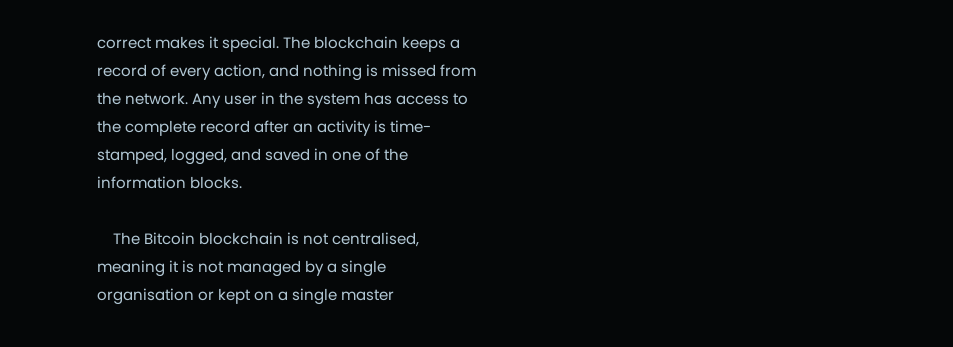correct makes it special. The blockchain keeps a record of every action, and nothing is missed from the network. Any user in the system has access to the complete record after an activity is time-stamped, logged, and saved in one of the information blocks.

    The Bitcoin blockchain is not centralised, meaning it is not managed by a single organisation or kept on a single master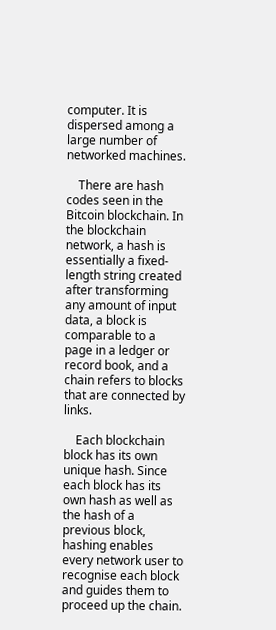computer. It is dispersed among a large number of networked machines.

    There are hash codes seen in the Bitcoin blockchain. In the blockchain network, a hash is essentially a fixed-length string created after transforming any amount of input data, a block is comparable to a page in a ledger or record book, and a chain refers to blocks that are connected by links.

    Each blockchain block has its own unique hash. Since each block has its own hash as well as the hash of a previous block, hashing enables every network user to recognise each block and guides them to proceed up the chain.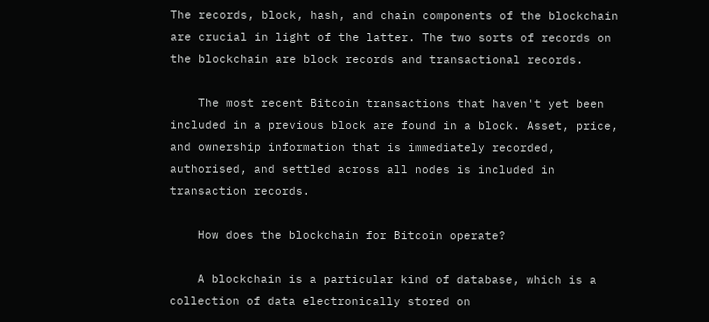The records, block, hash, and chain components of the blockchain are crucial in light of the latter. The two sorts of records on the blockchain are block records and transactional records.

    The most recent Bitcoin transactions that haven't yet been included in a previous block are found in a block. Asset, price, and ownership information that is immediately recorded, authorised, and settled across all nodes is included in transaction records.

    How does the blockchain for Bitcoin operate?

    A blockchain is a particular kind of database, which is a collection of data electronically stored on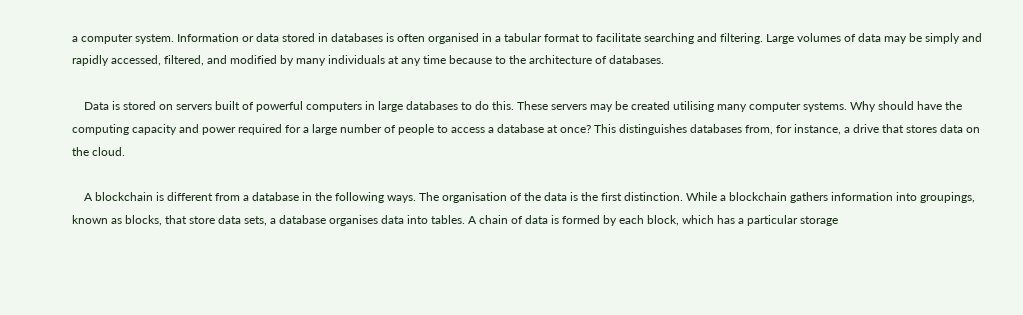a computer system. Information or data stored in databases is often organised in a tabular format to facilitate searching and filtering. Large volumes of data may be simply and rapidly accessed, filtered, and modified by many individuals at any time because to the architecture of databases.

    Data is stored on servers built of powerful computers in large databases to do this. These servers may be created utilising many computer systems. Why should have the computing capacity and power required for a large number of people to access a database at once? This distinguishes databases from, for instance, a drive that stores data on the cloud.

    A blockchain is different from a database in the following ways. The organisation of the data is the first distinction. While a blockchain gathers information into groupings, known as blocks, that store data sets, a database organises data into tables. A chain of data is formed by each block, which has a particular storage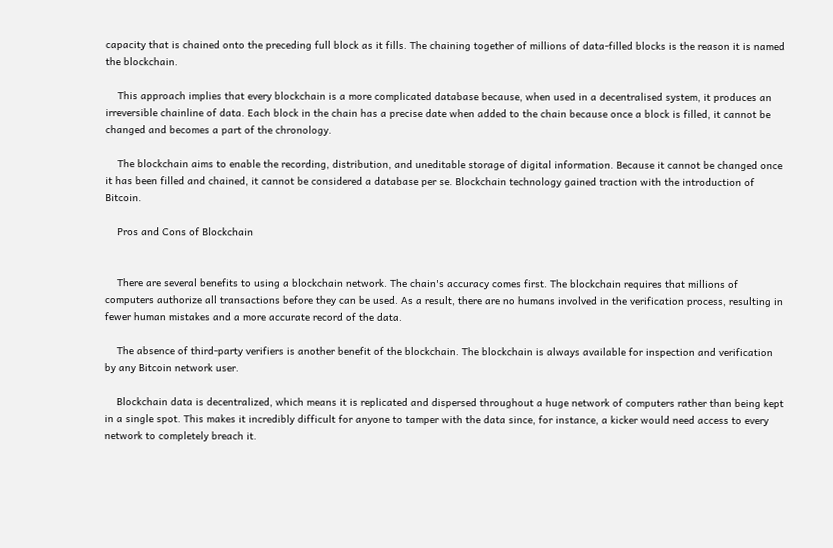capacity that is chained onto the preceding full block as it fills. The chaining together of millions of data-filled blocks is the reason it is named the blockchain.

    This approach implies that every blockchain is a more complicated database because, when used in a decentralised system, it produces an irreversible chainline of data. Each block in the chain has a precise date when added to the chain because once a block is filled, it cannot be changed and becomes a part of the chronology.

    The blockchain aims to enable the recording, distribution, and uneditable storage of digital information. Because it cannot be changed once it has been filled and chained, it cannot be considered a database per se. Blockchain technology gained traction with the introduction of Bitcoin.

    Pros and Cons of Blockchain


    There are several benefits to using a blockchain network. The chain's accuracy comes first. The blockchain requires that millions of computers authorize all transactions before they can be used. As a result, there are no humans involved in the verification process, resulting in fewer human mistakes and a more accurate record of the data.

    The absence of third-party verifiers is another benefit of the blockchain. The blockchain is always available for inspection and verification by any Bitcoin network user.

    Blockchain data is decentralized, which means it is replicated and dispersed throughout a huge network of computers rather than being kept in a single spot. This makes it incredibly difficult for anyone to tamper with the data since, for instance, a kicker would need access to every network to completely breach it.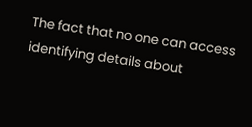The fact that no one can access identifying details about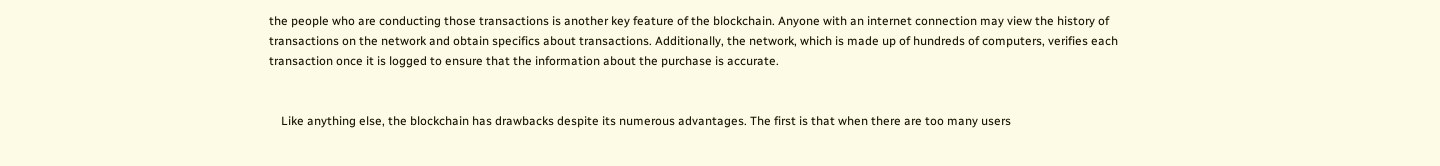the people who are conducting those transactions is another key feature of the blockchain. Anyone with an internet connection may view the history of transactions on the network and obtain specifics about transactions. Additionally, the network, which is made up of hundreds of computers, verifies each transaction once it is logged to ensure that the information about the purchase is accurate.


    Like anything else, the blockchain has drawbacks despite its numerous advantages. The first is that when there are too many users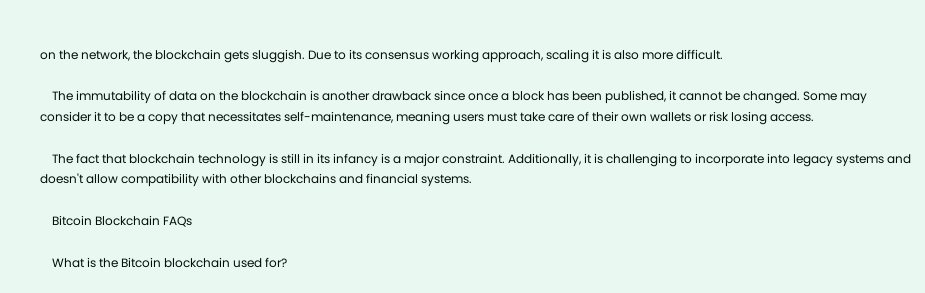on the network, the blockchain gets sluggish. Due to its consensus working approach, scaling it is also more difficult.

    The immutability of data on the blockchain is another drawback since once a block has been published, it cannot be changed. Some may consider it to be a copy that necessitates self-maintenance, meaning users must take care of their own wallets or risk losing access.

    The fact that blockchain technology is still in its infancy is a major constraint. Additionally, it is challenging to incorporate into legacy systems and doesn't allow compatibility with other blockchains and financial systems.

    Bitcoin Blockchain FAQs

    What is the Bitcoin blockchain used for?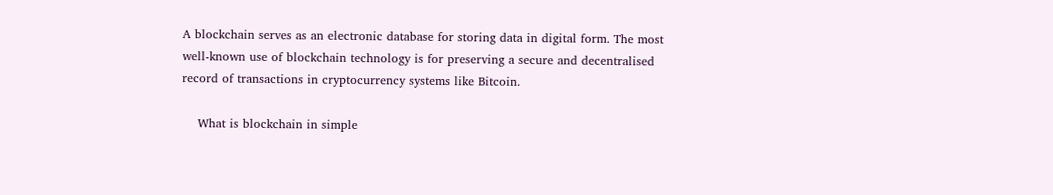A blockchain serves as an electronic database for storing data in digital form. The most well-known use of blockchain technology is for preserving a secure and decentralised record of transactions in cryptocurrency systems like Bitcoin.

    What is blockchain in simple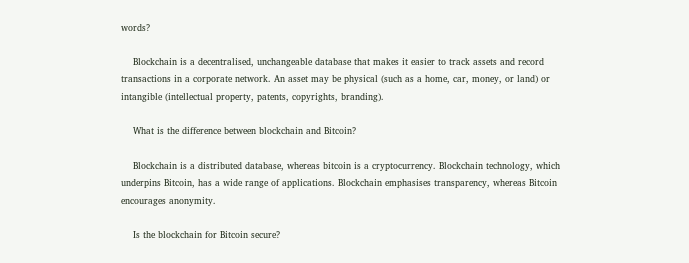words?

    Blockchain is a decentralised, unchangeable database that makes it easier to track assets and record transactions in a corporate network. An asset may be physical (such as a home, car, money, or land) or intangible (intellectual property, patents, copyrights, branding).

    What is the difference between blockchain and Bitcoin?

    Blockchain is a distributed database, whereas bitcoin is a cryptocurrency. Blockchain technology, which underpins Bitcoin, has a wide range of applications. Blockchain emphasises transparency, whereas Bitcoin encourages anonymity.

    Is the blockchain for Bitcoin secure?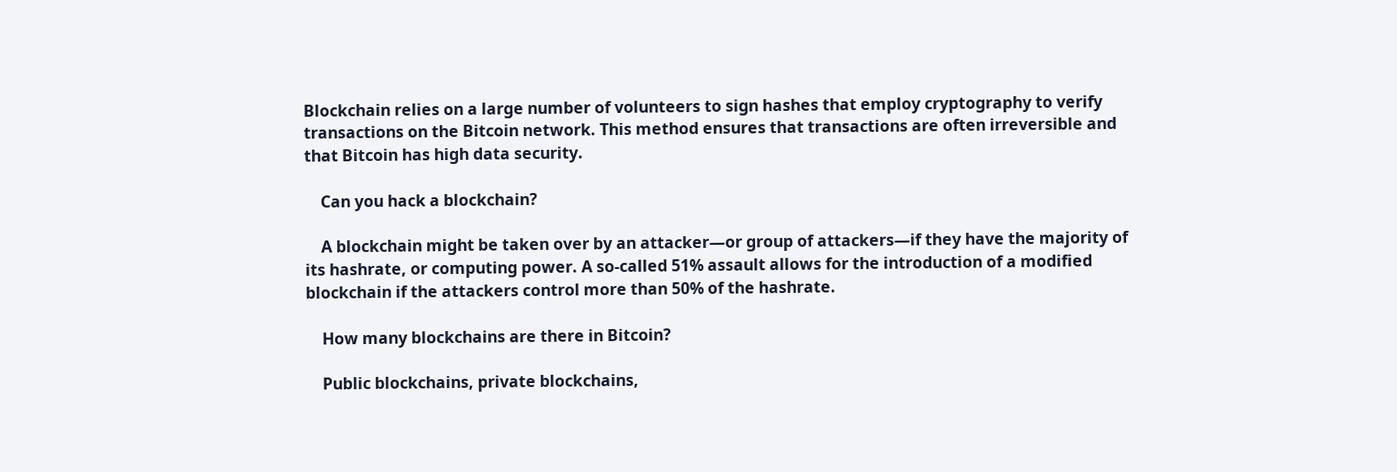Blockchain relies on a large number of volunteers to sign hashes that employ cryptography to verify transactions on the Bitcoin network. This method ensures that transactions are often irreversible and that Bitcoin has high data security.

    Can you hack a blockchain?

    A blockchain might be taken over by an attacker—or group of attackers—if they have the majority of its hashrate, or computing power. A so-called 51% assault allows for the introduction of a modified blockchain if the attackers control more than 50% of the hashrate.

    How many blockchains are there in Bitcoin?

    Public blockchains, private blockchains,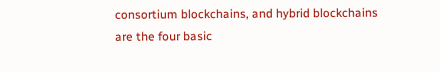consortium blockchains, and hybrid blockchains are the four basic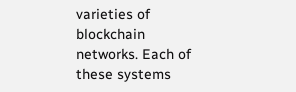varieties of blockchain networks. Each of these systems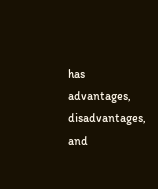has advantages, disadvantages, and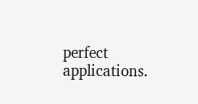perfect applications.